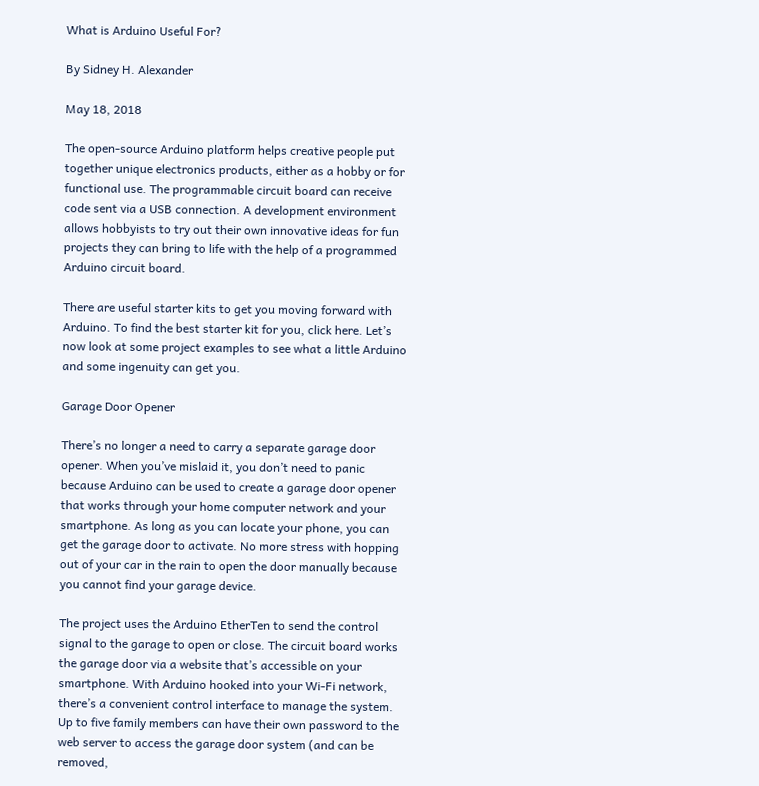What is Arduino Useful For?

By Sidney H. Alexander

May 18, 2018

The open-source Arduino platform helps creative people put together unique electronics products, either as a hobby or for functional use. The programmable circuit board can receive code sent via a USB connection. A development environment allows hobbyists to try out their own innovative ideas for fun projects they can bring to life with the help of a programmed Arduino circuit board.

There are useful starter kits to get you moving forward with Arduino. To find the best starter kit for you, click here. Let’s now look at some project examples to see what a little Arduino and some ingenuity can get you.

Garage Door Opener

There’s no longer a need to carry a separate garage door opener. When you’ve mislaid it, you don’t need to panic because Arduino can be used to create a garage door opener that works through your home computer network and your smartphone. As long as you can locate your phone, you can get the garage door to activate. No more stress with hopping out of your car in the rain to open the door manually because you cannot find your garage device.

The project uses the Arduino EtherTen to send the control signal to the garage to open or close. The circuit board works the garage door via a website that’s accessible on your smartphone. With Arduino hooked into your Wi-Fi network, there’s a convenient control interface to manage the system. Up to five family members can have their own password to the web server to access the garage door system (and can be removed,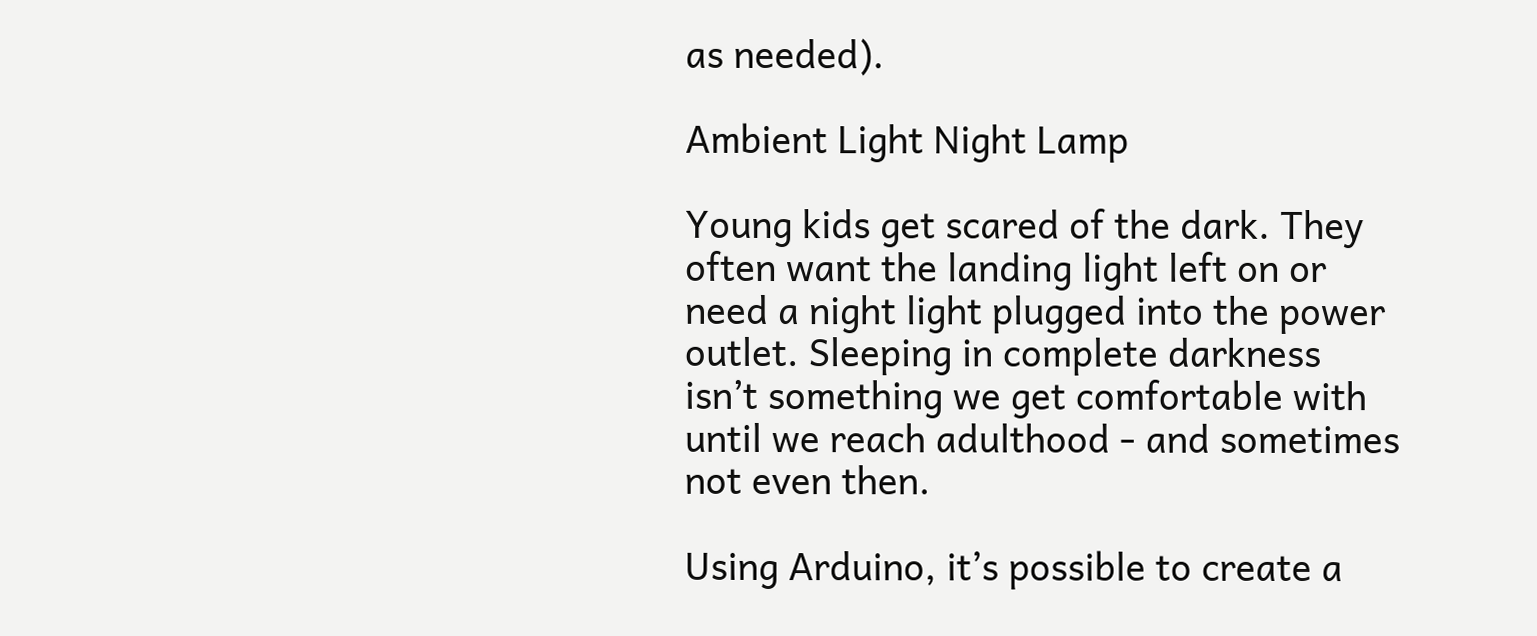as needed).

Ambient Light Night Lamp

Young kids get scared of the dark. They often want the landing light left on or need a night light plugged into the power outlet. Sleeping in complete darkness isn’t something we get comfortable with until we reach adulthood - and sometimes not even then.

Using Arduino, it’s possible to create a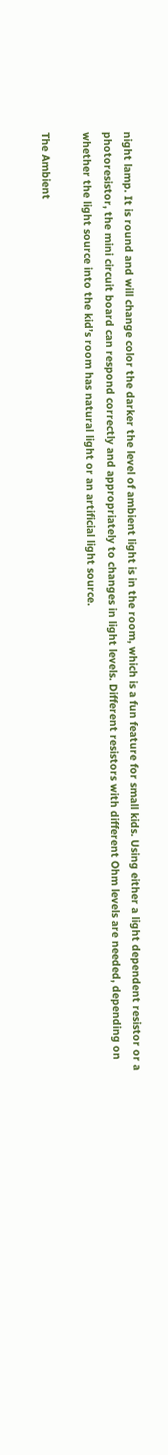night lamp. It is round and will change color the darker the level of ambient light is in the room, which is a fun feature for small kids. Using either a light dependent resistor or a photoresistor, the mini circuit board can respond correctly and appropriately to changes in light levels. Different resistors with different Ohm levels are needed, depending on whether the light source into the kid’s room has natural light or an artificial light source.

The Ambient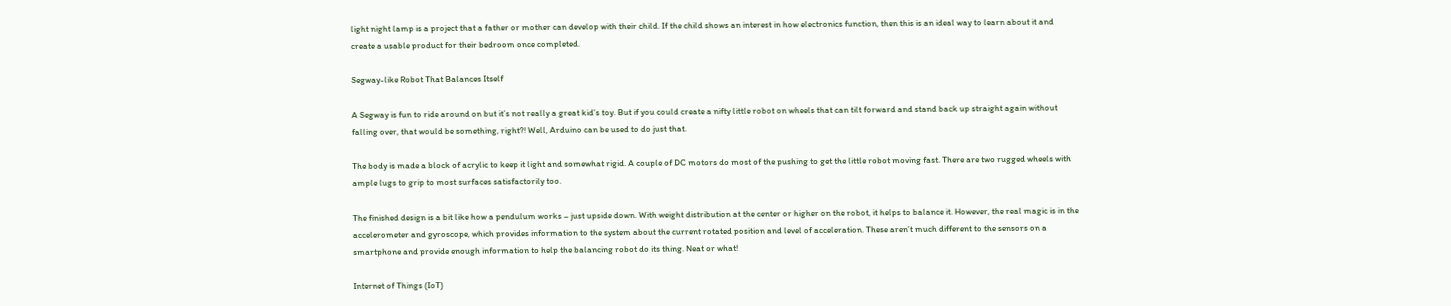light night lamp is a project that a father or mother can develop with their child. If the child shows an interest in how electronics function, then this is an ideal way to learn about it and create a usable product for their bedroom once completed.

Segway-like Robot That Balances Itself

A Segway is fun to ride around on but it’s not really a great kid’s toy. But if you could create a nifty little robot on wheels that can tilt forward and stand back up straight again without falling over, that would be something, right?! Well, Arduino can be used to do just that.

The body is made a block of acrylic to keep it light and somewhat rigid. A couple of DC motors do most of the pushing to get the little robot moving fast. There are two rugged wheels with ample lugs to grip to most surfaces satisfactorily too.

The finished design is a bit like how a pendulum works – just upside down. With weight distribution at the center or higher on the robot, it helps to balance it. However, the real magic is in the accelerometer and gyroscope, which provides information to the system about the current rotated position and level of acceleration. These aren’t much different to the sensors on a smartphone and provide enough information to help the balancing robot do its thing. Neat or what!

Internet of Things (IoT)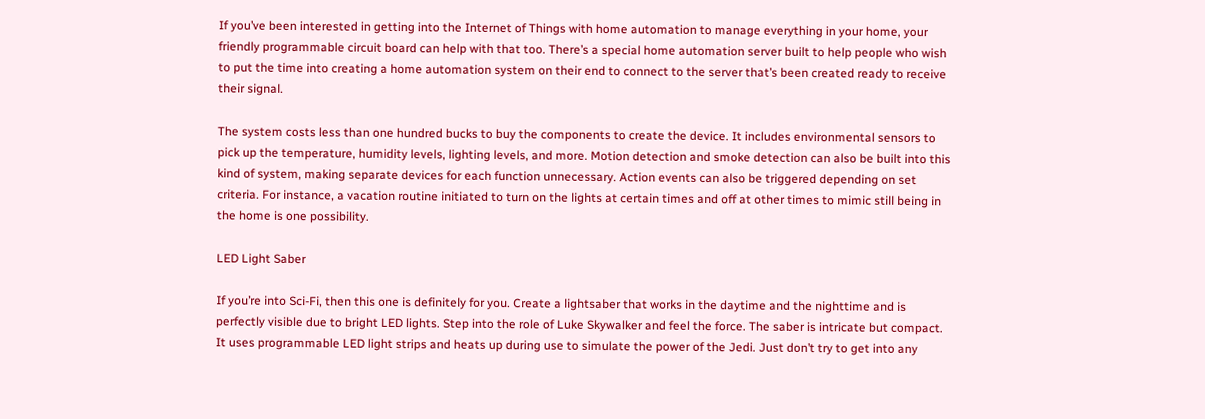If you’ve been interested in getting into the Internet of Things with home automation to manage everything in your home, your friendly programmable circuit board can help with that too. There’s a special home automation server built to help people who wish to put the time into creating a home automation system on their end to connect to the server that’s been created ready to receive their signal.

The system costs less than one hundred bucks to buy the components to create the device. It includes environmental sensors to pick up the temperature, humidity levels, lighting levels, and more. Motion detection and smoke detection can also be built into this kind of system, making separate devices for each function unnecessary. Action events can also be triggered depending on set criteria. For instance, a vacation routine initiated to turn on the lights at certain times and off at other times to mimic still being in the home is one possibility.

LED Light Saber

If you’re into Sci-Fi, then this one is definitely for you. Create a lightsaber that works in the daytime and the nighttime and is perfectly visible due to bright LED lights. Step into the role of Luke Skywalker and feel the force. The saber is intricate but compact. It uses programmable LED light strips and heats up during use to simulate the power of the Jedi. Just don’t try to get into any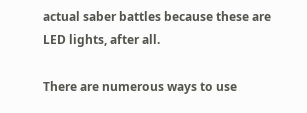actual saber battles because these are LED lights, after all.

There are numerous ways to use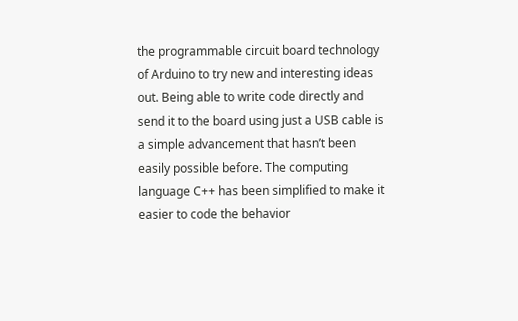the programmable circuit board technology of Arduino to try new and interesting ideas out. Being able to write code directly and send it to the board using just a USB cable is a simple advancement that hasn’t been easily possible before. The computing language C++ has been simplified to make it easier to code the behavior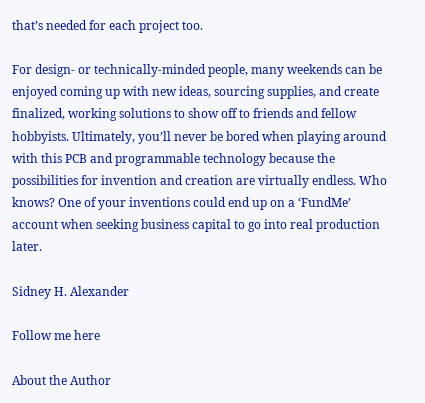that’s needed for each project too.

For design- or technically-minded people, many weekends can be enjoyed coming up with new ideas, sourcing supplies, and create finalized, working solutions to show off to friends and fellow hobbyists. Ultimately, you’ll never be bored when playing around with this PCB and programmable technology because the possibilities for invention and creation are virtually endless. Who knows? One of your inventions could end up on a ‘FundMe’ account when seeking business capital to go into real production later.

Sidney H. Alexander

Follow me here

About the Author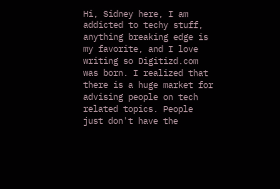Hi, Sidney here, I am addicted to techy stuff, anything breaking edge is my favorite, and I love writing so Digitizd.com was born. I realized that there is a huge market for advising people on tech related topics. People just don't have the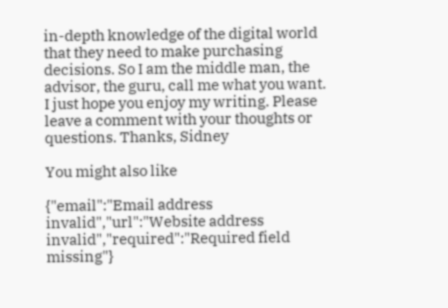in-depth knowledge of the digital world that they need to make purchasing decisions. So I am the middle man, the advisor, the guru, call me what you want. I just hope you enjoy my writing. Please leave a comment with your thoughts or questions. Thanks, Sidney

You might also like

{"email":"Email address invalid","url":"Website address invalid","required":"Required field missing"}